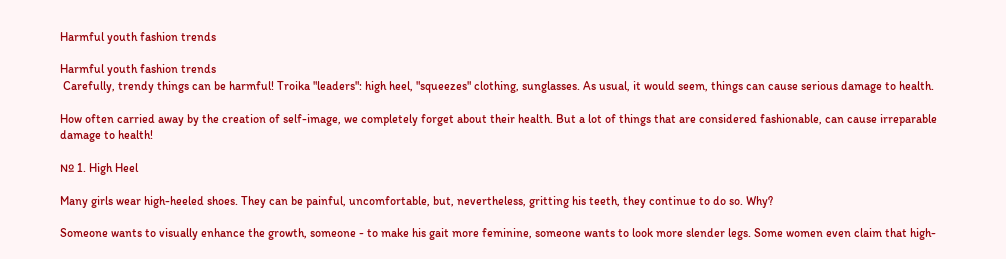Harmful youth fashion trends

Harmful youth fashion trends
 Carefully, trendy things can be harmful! Troika "leaders": high heel, "squeezes" clothing, sunglasses. As usual, it would seem, things can cause serious damage to health.

How often carried away by the creation of self-image, we completely forget about their health. But a lot of things that are considered fashionable, can cause irreparable damage to health!

№ 1. High Heel

Many girls wear high-heeled shoes. They can be painful, uncomfortable, but, nevertheless, gritting his teeth, they continue to do so. Why?

Someone wants to visually enhance the growth, someone - to make his gait more feminine, someone wants to look more slender legs. Some women even claim that high-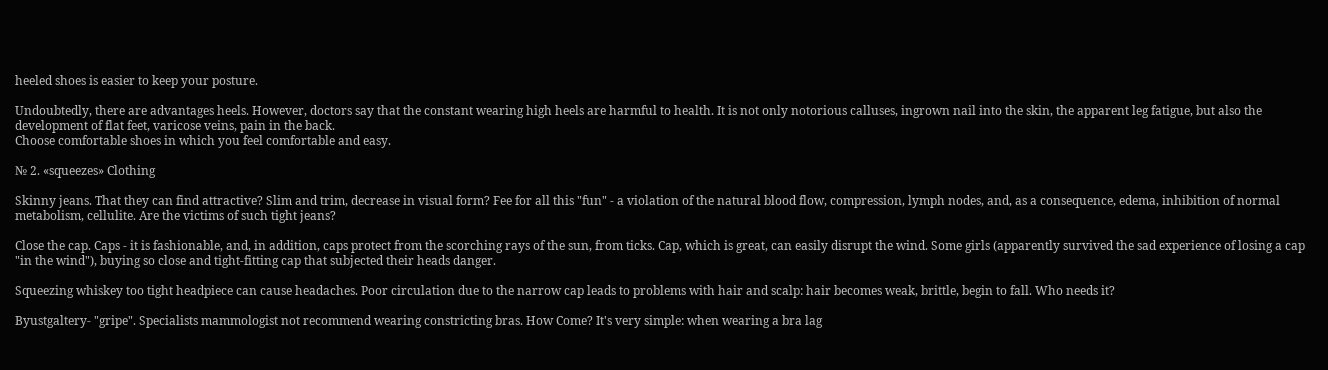heeled shoes is easier to keep your posture.

Undoubtedly, there are advantages heels. However, doctors say that the constant wearing high heels are harmful to health. It is not only notorious calluses, ingrown nail into the skin, the apparent leg fatigue, but also the development of flat feet, varicose veins, pain in the back.
Choose comfortable shoes in which you feel comfortable and easy.

№ 2. «squeezes» Clothing

Skinny jeans. That they can find attractive? Slim and trim, decrease in visual form? Fee for all this "fun" - a violation of the natural blood flow, compression, lymph nodes, and, as a consequence, edema, inhibition of normal metabolism, cellulite. Are the victims of such tight jeans?

Close the cap. Caps - it is fashionable, and, in addition, caps protect from the scorching rays of the sun, from ticks. Cap, which is great, can easily disrupt the wind. Some girls (apparently survived the sad experience of losing a cap "in the wind"), buying so close and tight-fitting cap that subjected their heads danger.

Squeezing whiskey too tight headpiece can cause headaches. Poor circulation due to the narrow cap leads to problems with hair and scalp: hair becomes weak, brittle, begin to fall. Who needs it?

Byustgaltery- "gripe". Specialists mammologist not recommend wearing constricting bras. How Come? It's very simple: when wearing a bra lag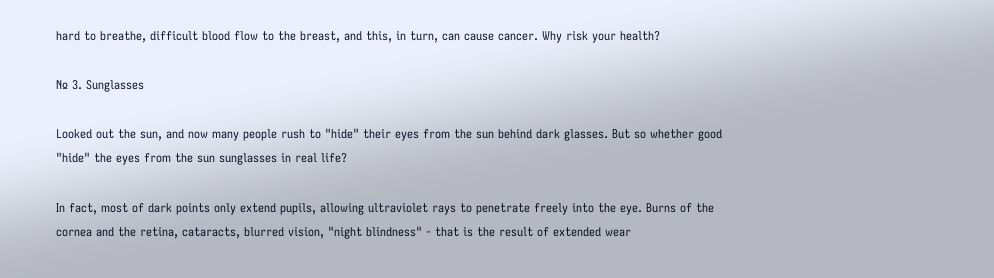hard to breathe, difficult blood flow to the breast, and this, in turn, can cause cancer. Why risk your health?

№ 3. Sunglasses

Looked out the sun, and now many people rush to "hide" their eyes from the sun behind dark glasses. But so whether good "hide" the eyes from the sun sunglasses in real life?

In fact, most of dark points only extend pupils, allowing ultraviolet rays to penetrate freely into the eye. Burns of the cornea and the retina, cataracts, blurred vision, "night blindness" - that is the result of extended wear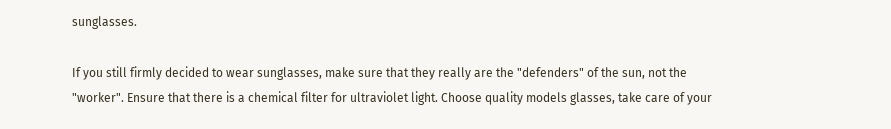sunglasses.

If you still firmly decided to wear sunglasses, make sure that they really are the "defenders" of the sun, not the "worker". Ensure that there is a chemical filter for ultraviolet light. Choose quality models glasses, take care of your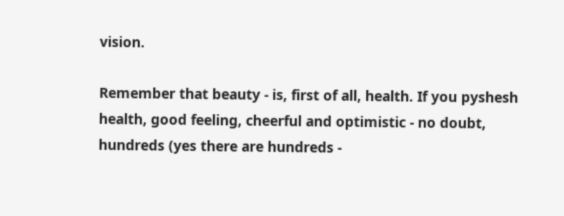vision.

Remember that beauty - is, first of all, health. If you pyshesh health, good feeling, cheerful and optimistic - no doubt, hundreds (yes there are hundreds -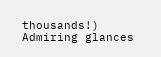thousands!) Admiring glances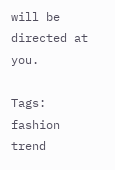will be directed at you.

Tags: fashion trend